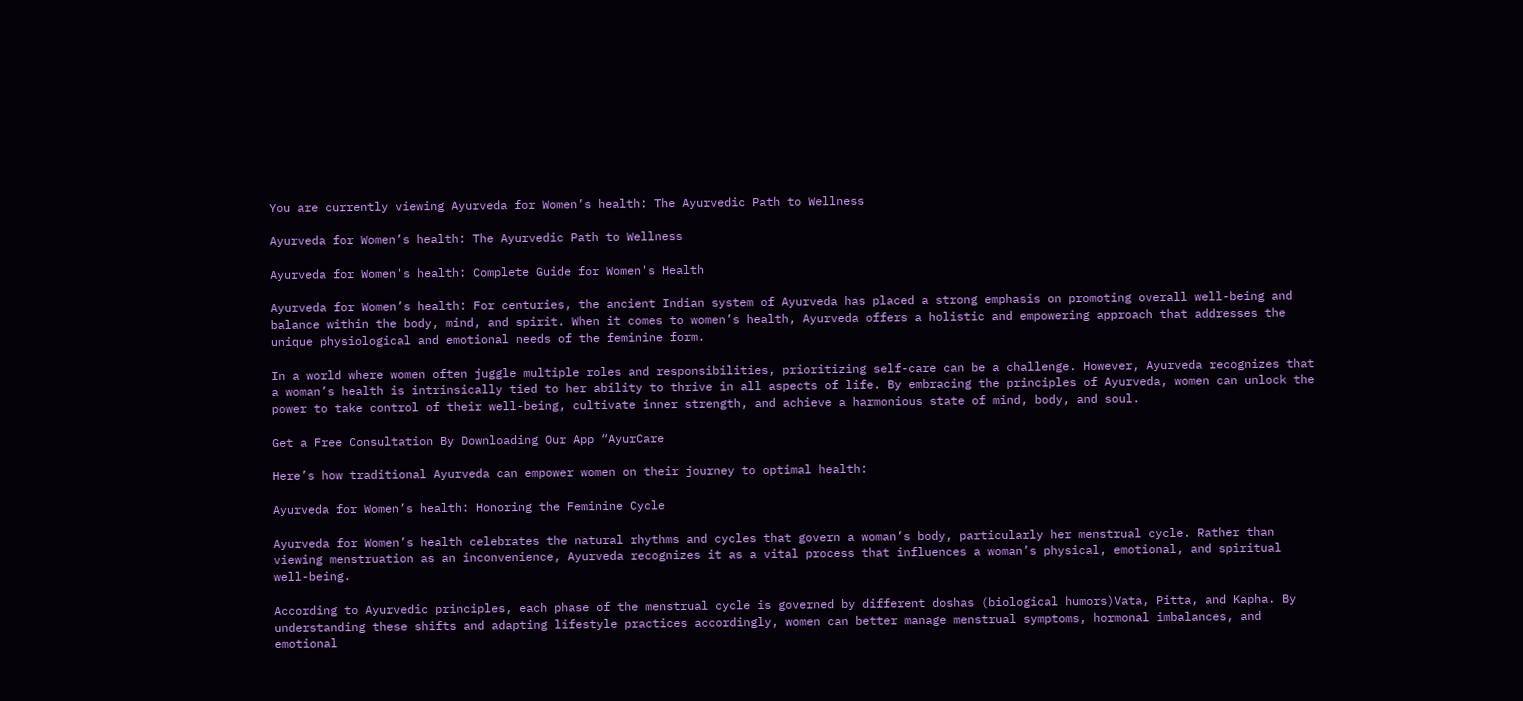You are currently viewing Ayurveda for Women’s health: The Ayurvedic Path to Wellness

Ayurveda for Women’s health: The Ayurvedic Path to Wellness

Ayurveda for Women's health: Complete Guide for Women's Health

Ayurveda for Women’s health: For centuries, the ancient Indian system of Ayurveda has placed a strong emphasis on promoting overall well-being and balance within the body, mind, and spirit. When it comes to women’s health, Ayurveda offers a holistic and empowering approach that addresses the unique physiological and emotional needs of the feminine form.

In a world where women often juggle multiple roles and responsibilities, prioritizing self-care can be a challenge. However, Ayurveda recognizes that a woman’s health is intrinsically tied to her ability to thrive in all aspects of life. By embracing the principles of Ayurveda, women can unlock the power to take control of their well-being, cultivate inner strength, and achieve a harmonious state of mind, body, and soul.

Get a Free Consultation By Downloading Our App “AyurCare

Here’s how traditional Ayurveda can empower women on their journey to optimal health:

Ayurveda for Women’s health: Honoring the Feminine Cycle

Ayurveda for Women’s health celebrates the natural rhythms and cycles that govern a woman’s body, particularly her menstrual cycle. Rather than viewing menstruation as an inconvenience, Ayurveda recognizes it as a vital process that influences a woman’s physical, emotional, and spiritual well-being.

According to Ayurvedic principles, each phase of the menstrual cycle is governed by different doshas (biological humors)Vata, Pitta, and Kapha. By understanding these shifts and adapting lifestyle practices accordingly, women can better manage menstrual symptoms, hormonal imbalances, and emotional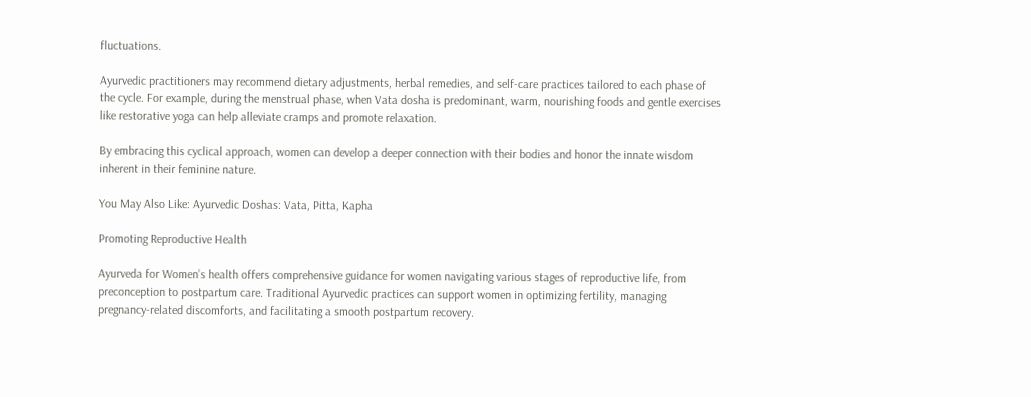fluctuations.

Ayurvedic practitioners may recommend dietary adjustments, herbal remedies, and self-care practices tailored to each phase of the cycle. For example, during the menstrual phase, when Vata dosha is predominant, warm, nourishing foods and gentle exercises like restorative yoga can help alleviate cramps and promote relaxation.

By embracing this cyclical approach, women can develop a deeper connection with their bodies and honor the innate wisdom inherent in their feminine nature.

You May Also Like: Ayurvedic Doshas: Vata, Pitta, Kapha

Promoting Reproductive Health

Ayurveda for Women’s health offers comprehensive guidance for women navigating various stages of reproductive life, from preconception to postpartum care. Traditional Ayurvedic practices can support women in optimizing fertility, managing pregnancy-related discomforts, and facilitating a smooth postpartum recovery.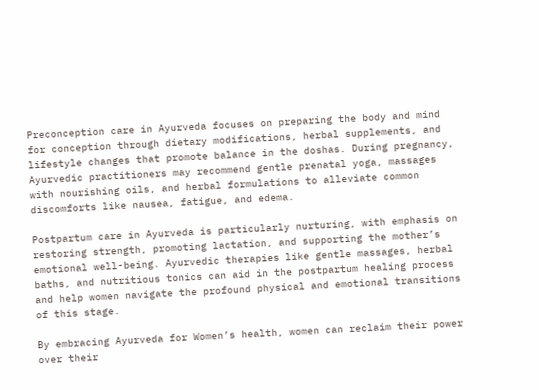Preconception care in Ayurveda focuses on preparing the body and mind for conception through dietary modifications, herbal supplements, and lifestyle changes that promote balance in the doshas. During pregnancy, Ayurvedic practitioners may recommend gentle prenatal yoga, massages with nourishing oils, and herbal formulations to alleviate common discomforts like nausea, fatigue, and edema.

Postpartum care in Ayurveda is particularly nurturing, with emphasis on restoring strength, promoting lactation, and supporting the mother’s emotional well-being. Ayurvedic therapies like gentle massages, herbal baths, and nutritious tonics can aid in the postpartum healing process and help women navigate the profound physical and emotional transitions of this stage.

By embracing Ayurveda for Women’s health, women can reclaim their power over their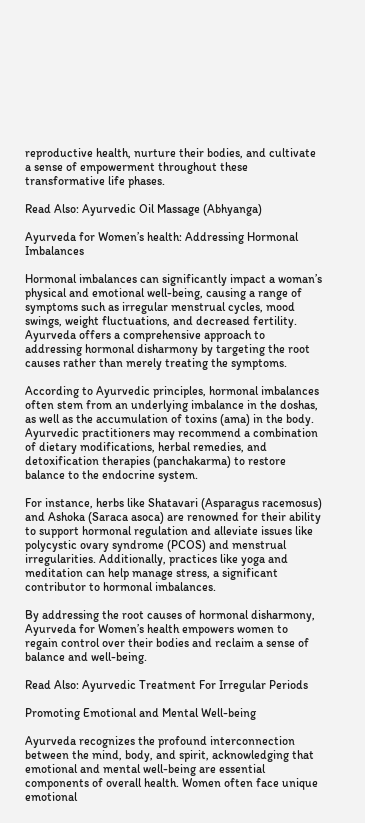reproductive health, nurture their bodies, and cultivate a sense of empowerment throughout these transformative life phases.

Read Also: Ayurvedic Oil Massage (Abhyanga)

Ayurveda for Women’s health: Addressing Hormonal Imbalances

Hormonal imbalances can significantly impact a woman’s physical and emotional well-being, causing a range of symptoms such as irregular menstrual cycles, mood swings, weight fluctuations, and decreased fertility. Ayurveda offers a comprehensive approach to addressing hormonal disharmony by targeting the root causes rather than merely treating the symptoms.

According to Ayurvedic principles, hormonal imbalances often stem from an underlying imbalance in the doshas, as well as the accumulation of toxins (ama) in the body. Ayurvedic practitioners may recommend a combination of dietary modifications, herbal remedies, and detoxification therapies (panchakarma) to restore balance to the endocrine system.

For instance, herbs like Shatavari (Asparagus racemosus) and Ashoka (Saraca asoca) are renowned for their ability to support hormonal regulation and alleviate issues like polycystic ovary syndrome (PCOS) and menstrual irregularities. Additionally, practices like yoga and meditation can help manage stress, a significant contributor to hormonal imbalances.

By addressing the root causes of hormonal disharmony, Ayurveda for Women’s health empowers women to regain control over their bodies and reclaim a sense of balance and well-being.

Read Also: Ayurvedic Treatment For Irregular Periods

Promoting Emotional and Mental Well-being

Ayurveda recognizes the profound interconnection between the mind, body, and spirit, acknowledging that emotional and mental well-being are essential components of overall health. Women often face unique emotional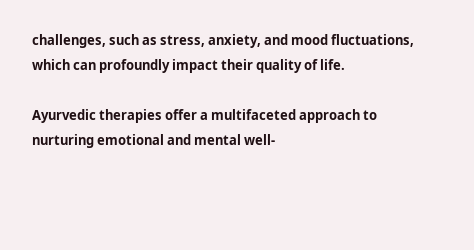challenges, such as stress, anxiety, and mood fluctuations, which can profoundly impact their quality of life.

Ayurvedic therapies offer a multifaceted approach to nurturing emotional and mental well-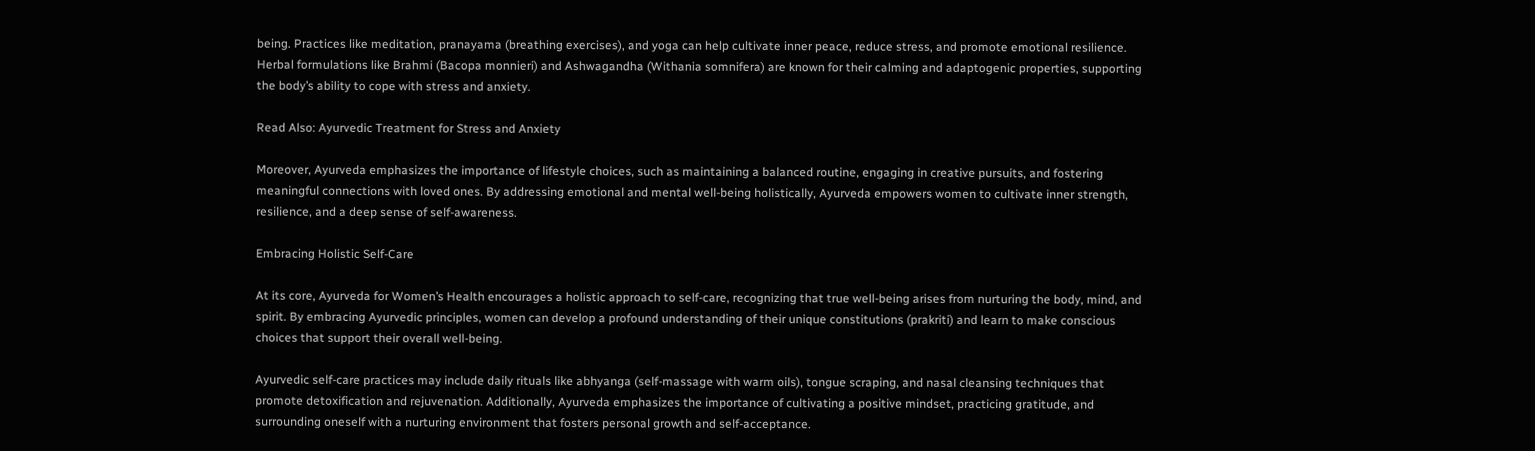being. Practices like meditation, pranayama (breathing exercises), and yoga can help cultivate inner peace, reduce stress, and promote emotional resilience. Herbal formulations like Brahmi (Bacopa monnieri) and Ashwagandha (Withania somnifera) are known for their calming and adaptogenic properties, supporting the body’s ability to cope with stress and anxiety.

Read Also: Ayurvedic Treatment for Stress and Anxiety

Moreover, Ayurveda emphasizes the importance of lifestyle choices, such as maintaining a balanced routine, engaging in creative pursuits, and fostering meaningful connections with loved ones. By addressing emotional and mental well-being holistically, Ayurveda empowers women to cultivate inner strength, resilience, and a deep sense of self-awareness.

Embracing Holistic Self-Care

At its core, Ayurveda for Women’s Health encourages a holistic approach to self-care, recognizing that true well-being arises from nurturing the body, mind, and spirit. By embracing Ayurvedic principles, women can develop a profound understanding of their unique constitutions (prakriti) and learn to make conscious choices that support their overall well-being.

Ayurvedic self-care practices may include daily rituals like abhyanga (self-massage with warm oils), tongue scraping, and nasal cleansing techniques that promote detoxification and rejuvenation. Additionally, Ayurveda emphasizes the importance of cultivating a positive mindset, practicing gratitude, and surrounding oneself with a nurturing environment that fosters personal growth and self-acceptance.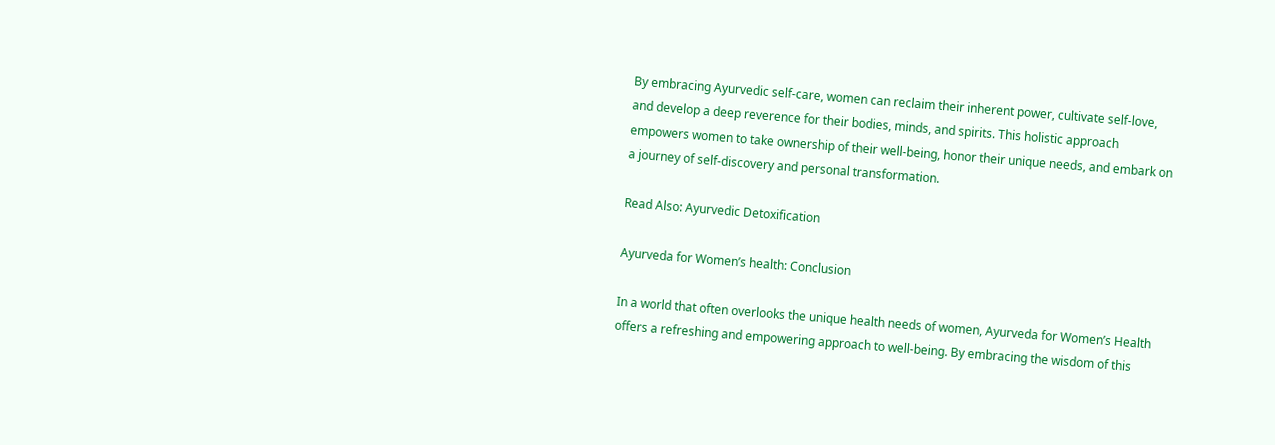By embracing Ayurvedic self-care, women can reclaim their inherent power, cultivate self-love, and develop a deep reverence for their bodies, minds, and spirits. This holistic approach empowers women to take ownership of their well-being, honor their unique needs, and embark on a journey of self-discovery and personal transformation.

Read Also: Ayurvedic Detoxification

Ayurveda for Women’s health: Conclusion

In a world that often overlooks the unique health needs of women, Ayurveda for Women’s Health offers a refreshing and empowering approach to well-being. By embracing the wisdom of this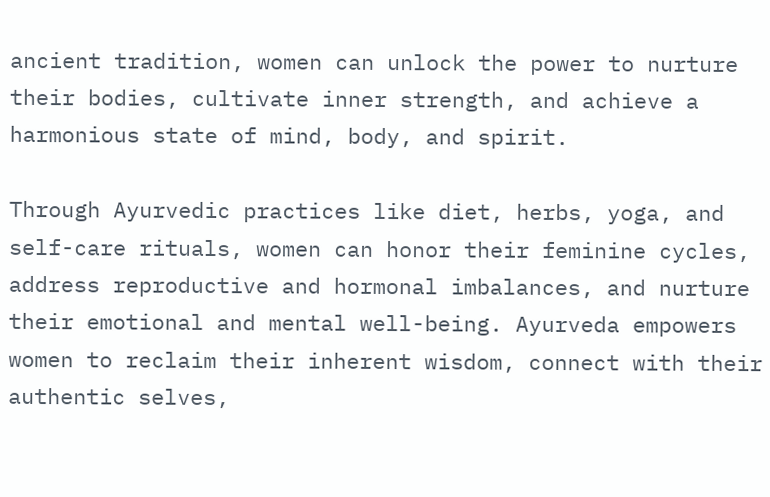ancient tradition, women can unlock the power to nurture their bodies, cultivate inner strength, and achieve a harmonious state of mind, body, and spirit.

Through Ayurvedic practices like diet, herbs, yoga, and self-care rituals, women can honor their feminine cycles, address reproductive and hormonal imbalances, and nurture their emotional and mental well-being. Ayurveda empowers women to reclaim their inherent wisdom, connect with their authentic selves,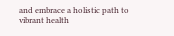and embrace a holistic path to vibrant health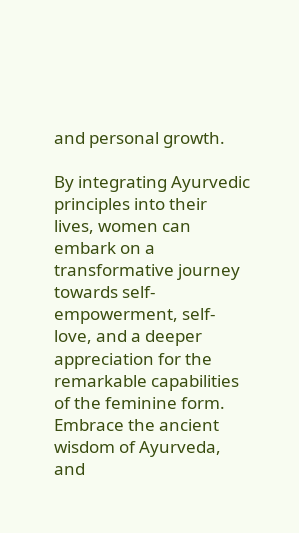and personal growth.

By integrating Ayurvedic principles into their lives, women can embark on a transformative journey towards self-empowerment, self-love, and a deeper appreciation for the remarkable capabilities of the feminine form. Embrace the ancient wisdom of Ayurveda, and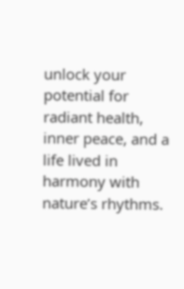unlock your potential for radiant health, inner peace, and a life lived in harmony with nature’s rhythms.